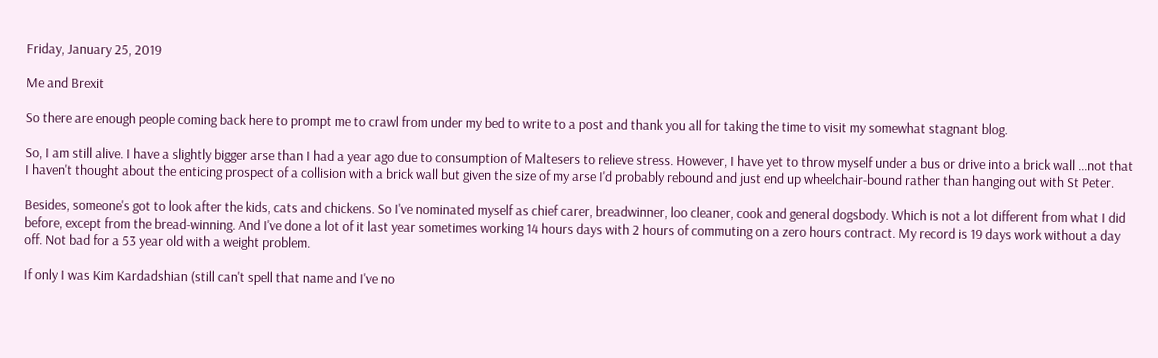Friday, January 25, 2019

Me and Brexit

So there are enough people coming back here to prompt me to crawl from under my bed to write to a post and thank you all for taking the time to visit my somewhat stagnant blog.

So, I am still alive. I have a slightly bigger arse than I had a year ago due to consumption of Maltesers to relieve stress. However, I have yet to throw myself under a bus or drive into a brick wall ...not that I haven't thought about the enticing prospect of a collision with a brick wall but given the size of my arse I'd probably rebound and just end up wheelchair-bound rather than hanging out with St Peter.

Besides, someone's got to look after the kids, cats and chickens. So I've nominated myself as chief carer, breadwinner, loo cleaner, cook and general dogsbody. Which is not a lot different from what I did before, except from the bread-winning. And I've done a lot of it last year sometimes working 14 hours days with 2 hours of commuting on a zero hours contract. My record is 19 days work without a day off. Not bad for a 53 year old with a weight problem.

If only I was Kim Kardadshian (still can't spell that name and I've no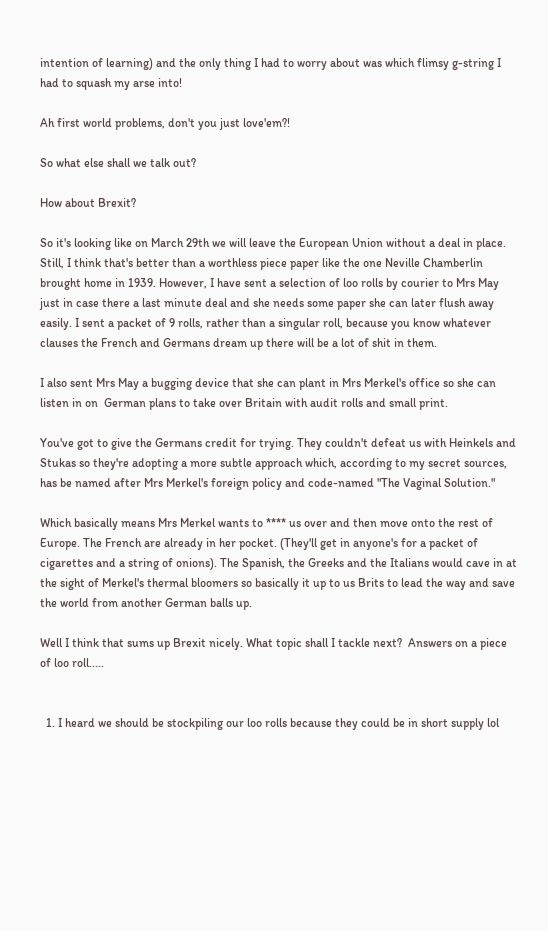intention of learning) and the only thing I had to worry about was which flimsy g-string I had to squash my arse into!

Ah first world problems, don't you just love'em?!

So what else shall we talk out?

How about Brexit?

So it's looking like on March 29th we will leave the European Union without a deal in place. Still, I think that's better than a worthless piece paper like the one Neville Chamberlin brought home in 1939. However, I have sent a selection of loo rolls by courier to Mrs May just in case there a last minute deal and she needs some paper she can later flush away easily. I sent a packet of 9 rolls, rather than a singular roll, because you know whatever clauses the French and Germans dream up there will be a lot of shit in them.

I also sent Mrs May a bugging device that she can plant in Mrs Merkel's office so she can listen in on  German plans to take over Britain with audit rolls and small print.

You've got to give the Germans credit for trying. They couldn't defeat us with Heinkels and Stukas so they're adopting a more subtle approach which, according to my secret sources, has be named after Mrs Merkel's foreign policy and code-named "The Vaginal Solution."

Which basically means Mrs Merkel wants to **** us over and then move onto the rest of Europe. The French are already in her pocket. (They'll get in anyone's for a packet of cigarettes and a string of onions). The Spanish, the Greeks and the Italians would cave in at the sight of Merkel's thermal bloomers so basically it up to us Brits to lead the way and save the world from another German balls up.

Well I think that sums up Brexit nicely. What topic shall I tackle next?  Answers on a piece of loo roll.....


  1. I heard we should be stockpiling our loo rolls because they could be in short supply lol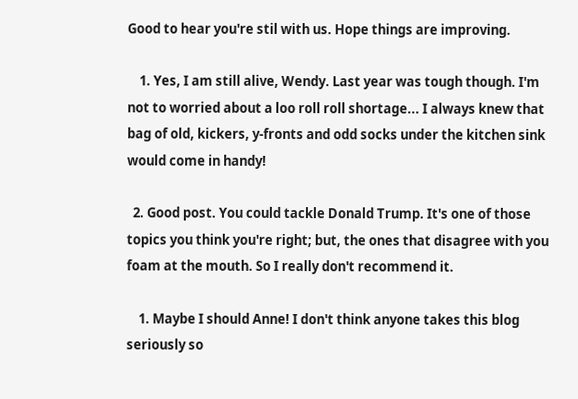Good to hear you're stil with us. Hope things are improving.

    1. Yes, I am still alive, Wendy. Last year was tough though. I'm not to worried about a loo roll roll shortage... I always knew that bag of old, kickers, y-fronts and odd socks under the kitchen sink would come in handy!

  2. Good post. You could tackle Donald Trump. It's one of those topics you think you're right; but, the ones that disagree with you foam at the mouth. So I really don't recommend it.

    1. Maybe I should Anne! I don't think anyone takes this blog seriously so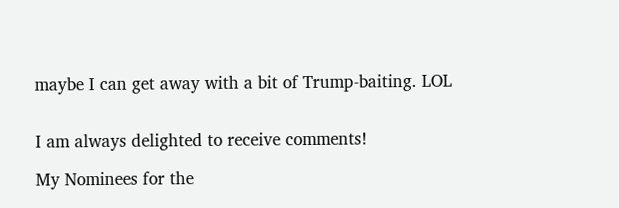maybe I can get away with a bit of Trump-baiting. LOL


I am always delighted to receive comments!

My Nominees for the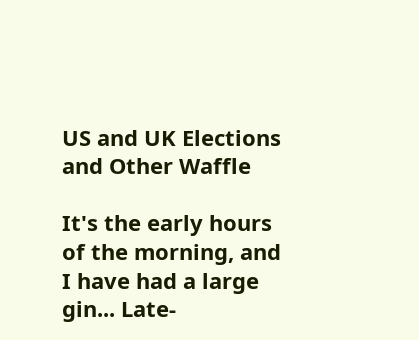US and UK Elections and Other Waffle

It's the early hours of the morning, and I have had a large gin... Late-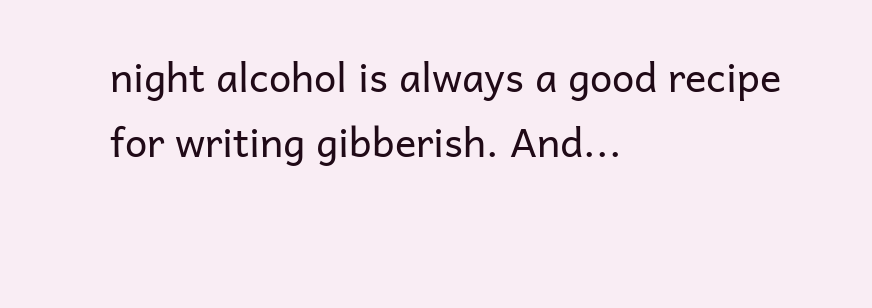night alcohol is always a good recipe for writing gibberish. And...